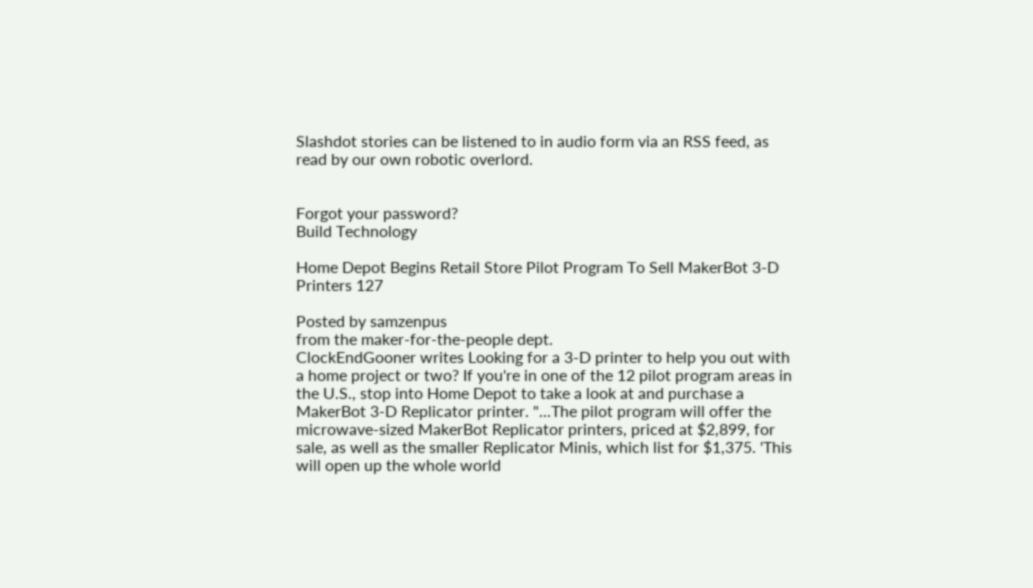Slashdot stories can be listened to in audio form via an RSS feed, as read by our own robotic overlord.


Forgot your password?
Build Technology

Home Depot Begins Retail Store Pilot Program To Sell MakerBot 3-D Printers 127

Posted by samzenpus
from the maker-for-the-people dept.
ClockEndGooner writes Looking for a 3-D printer to help you out with a home project or two? If you're in one of the 12 pilot program areas in the U.S., stop into Home Depot to take a look at and purchase a MakerBot 3-D Replicator printer. "...The pilot program will offer the microwave-sized MakerBot Replicator printers, priced at $2,899, for sale, as well as the smaller Replicator Minis, which list for $1,375. 'This will open up the whole world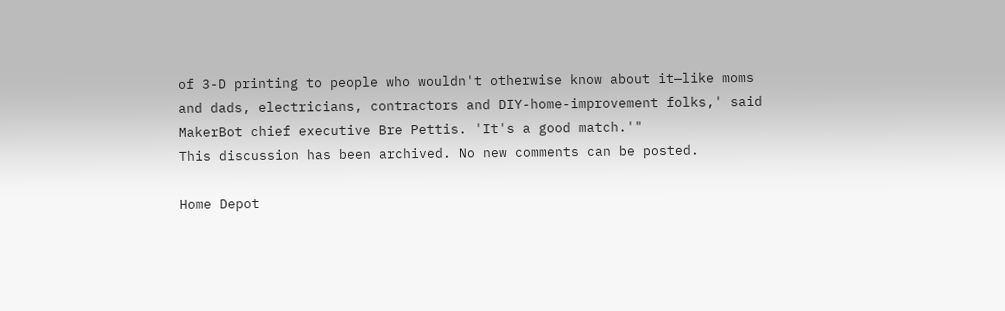of 3-D printing to people who wouldn't otherwise know about it—like moms and dads, electricians, contractors and DIY-home-improvement folks,' said MakerBot chief executive Bre Pettis. 'It's a good match.'"
This discussion has been archived. No new comments can be posted.

Home Depot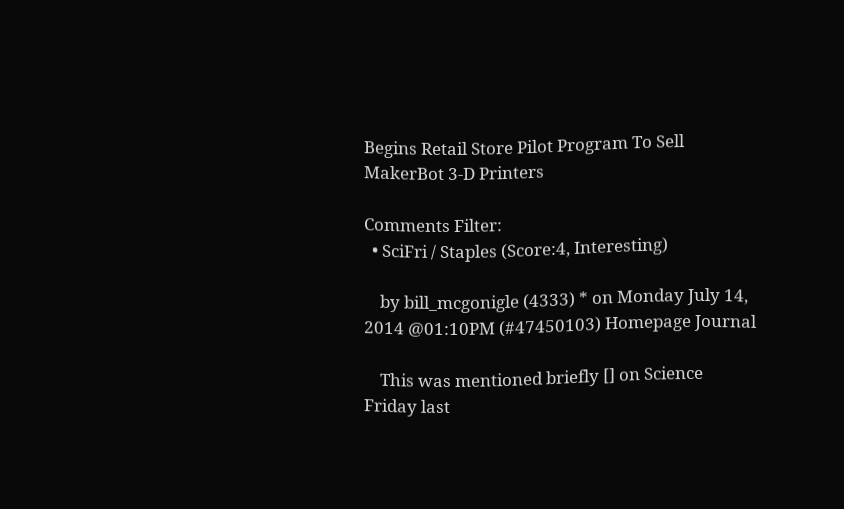Begins Retail Store Pilot Program To Sell MakerBot 3-D Printers

Comments Filter:
  • SciFri / Staples (Score:4, Interesting)

    by bill_mcgonigle (4333) * on Monday July 14, 2014 @01:10PM (#47450103) Homepage Journal

    This was mentioned briefly [] on Science Friday last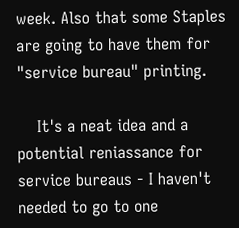week. Also that some Staples are going to have them for "service bureau" printing.

    It's a neat idea and a potential reniassance for service bureaus - I haven't needed to go to one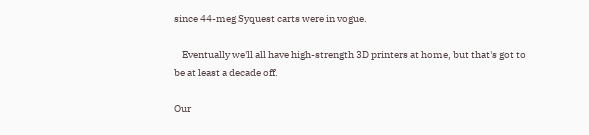since 44-meg Syquest carts were in vogue.

    Eventually we'll all have high-strength 3D printers at home, but that's got to be at least a decade off.

Our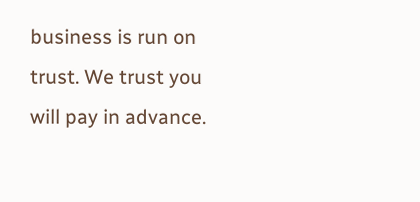business is run on trust. We trust you will pay in advance.